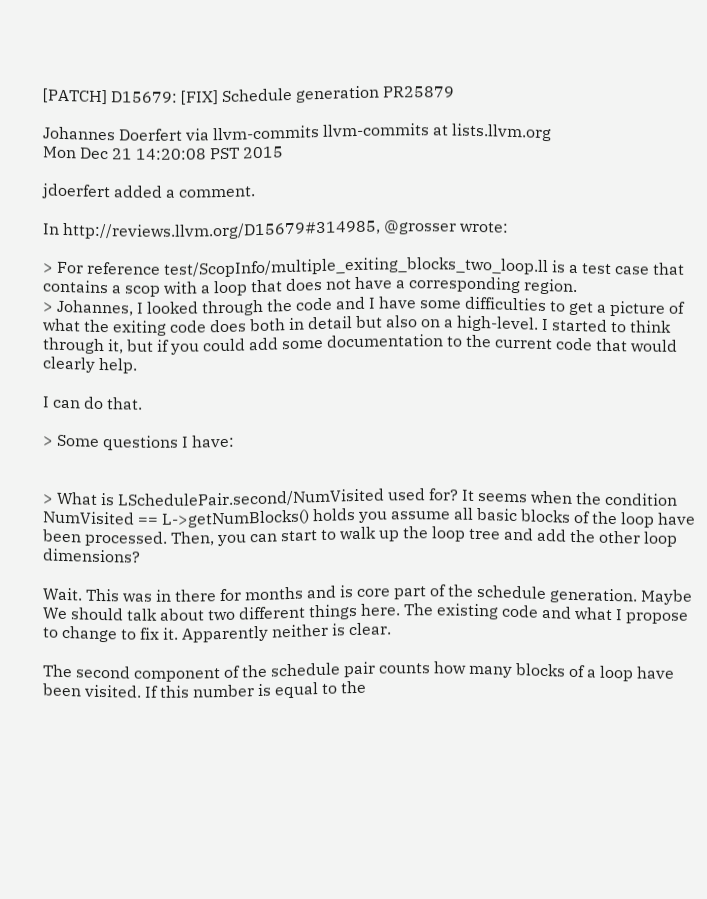[PATCH] D15679: [FIX] Schedule generation PR25879

Johannes Doerfert via llvm-commits llvm-commits at lists.llvm.org
Mon Dec 21 14:20:08 PST 2015

jdoerfert added a comment.

In http://reviews.llvm.org/D15679#314985, @grosser wrote:

> For reference test/ScopInfo/multiple_exiting_blocks_two_loop.ll is a test case that contains a scop with a loop that does not have a corresponding region.
> Johannes, I looked through the code and I have some difficulties to get a picture of what the exiting code does both in detail but also on a high-level. I started to think through it, but if you could add some documentation to the current code that would clearly help.

I can do that.

> Some questions I have:


> What is LSchedulePair.second/NumVisited used for? It seems when the condition NumVisited == L->getNumBlocks() holds you assume all basic blocks of the loop have been processed. Then, you can start to walk up the loop tree and add the other loop dimensions?

Wait. This was in there for months and is core part of the schedule generation. Maybe We should talk about two different things here. The existing code and what I propose to change to fix it. Apparently neither is clear.

The second component of the schedule pair counts how many blocks of a loop have been visited. If this number is equal to the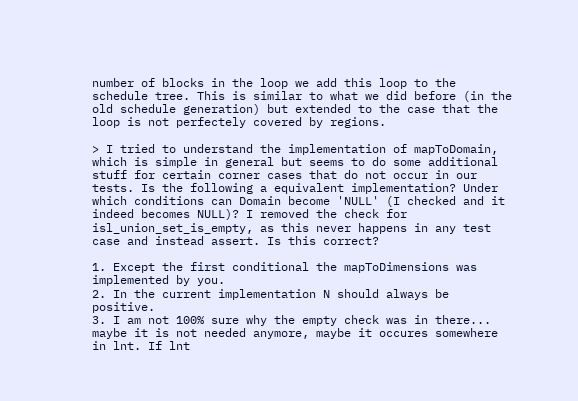number of blocks in the loop we add this loop to the schedule tree. This is similar to what we did before (in the old schedule generation) but extended to the case that the loop is not perfectely covered by regions.

> I tried to understand the implementation of mapToDomain, which is simple in general but seems to do some additional stuff for certain corner cases that do not occur in our tests. Is the following a equivalent implementation? Under which conditions can Domain become 'NULL' (I checked and it indeed becomes NULL)? I removed the check for isl_union_set_is_empty, as this never happens in any test case and instead assert. Is this correct?

1. Except the first conditional the mapToDimensions was implemented by you.
2. In the current implementation N should always be positive.
3. I am not 100% sure why the empty check was in there... maybe it is not needed anymore, maybe it occures somewhere in lnt. If lnt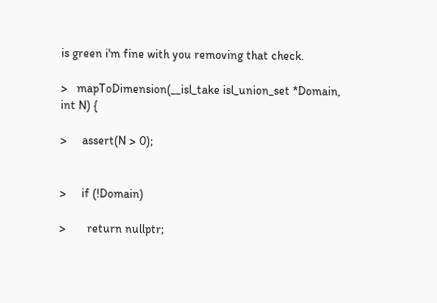is green i'm fine with you removing that check.

>   mapToDimension(__isl_take isl_union_set *Domain, int N) {

>     assert(N > 0);


>     if (!Domain)

>       return nullptr;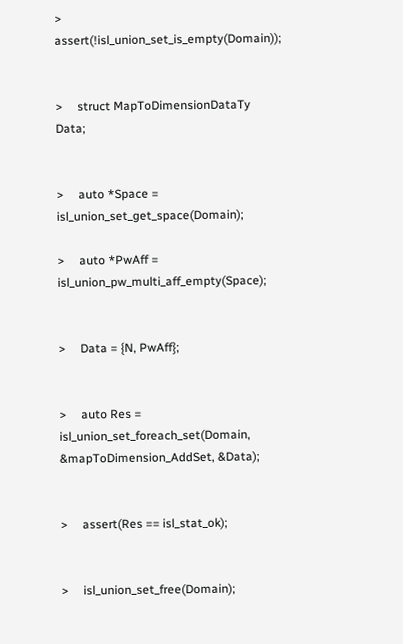>     assert(!isl_union_set_is_empty(Domain));


>     struct MapToDimensionDataTy Data;


>     auto *Space = isl_union_set_get_space(Domain);

>     auto *PwAff = isl_union_pw_multi_aff_empty(Space);


>     Data = {N, PwAff};


>     auto Res = isl_union_set_foreach_set(Domain, &mapToDimension_AddSet, &Data);


>     assert(Res == isl_stat_ok);


>     isl_union_set_free(Domain);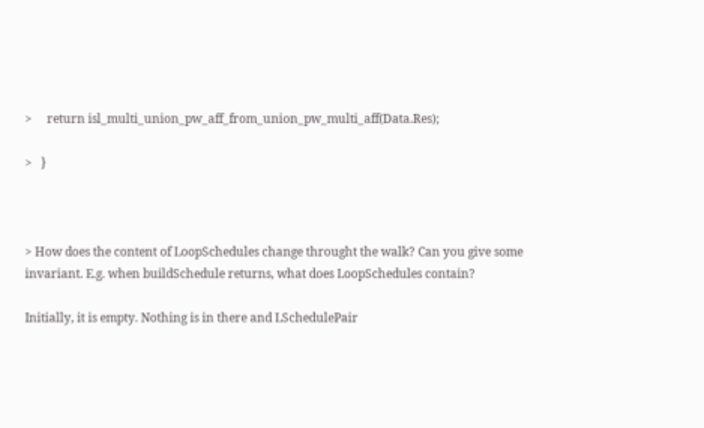>     return isl_multi_union_pw_aff_from_union_pw_multi_aff(Data.Res);

>   }



> How does the content of LoopSchedules change throught the walk? Can you give some invariant. E.g. when buildSchedule returns, what does LoopSchedules contain?

Initially, it is empty. Nothing is in there and LSchedulePair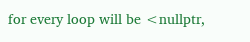for every loop will be <nullptr,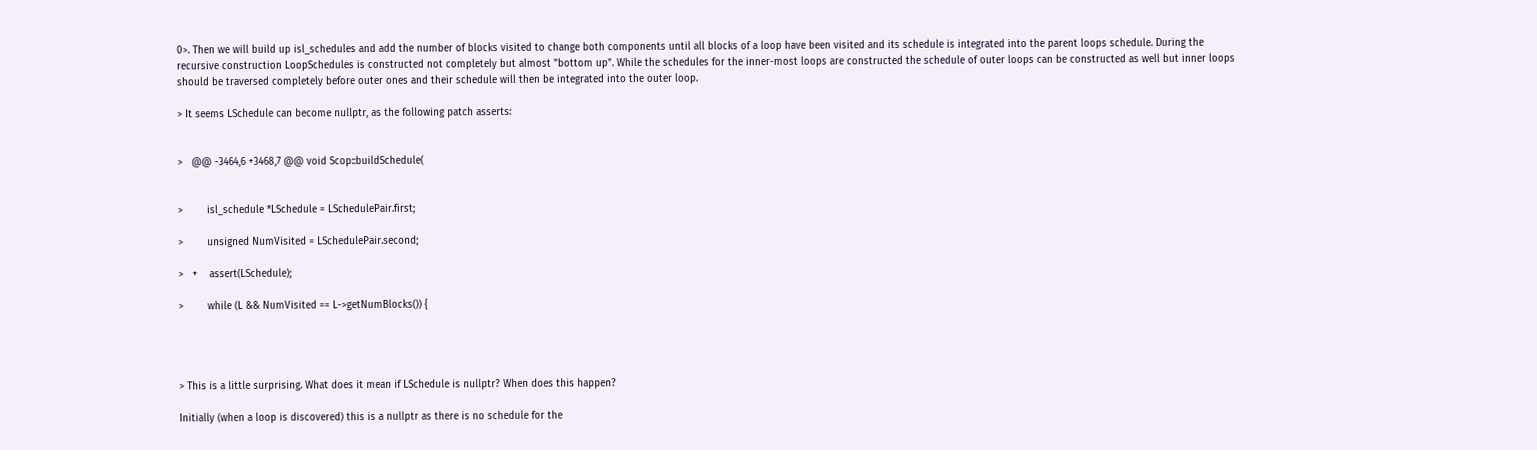0>. Then we will build up isl_schedules and add the number of blocks visited to change both components until all blocks of a loop have been visited and its schedule is integrated into the parent loops schedule. During the recursive construction LoopSchedules is constructed not completely but almost "bottom up". While the schedules for the inner-most loops are constructed the schedule of outer loops can be constructed as well but inner loops should be traversed completely before outer ones and their schedule will then be integrated into the outer loop.

> It seems LSchedule can become nullptr, as the following patch asserts:


>   @@ -3464,6 +3468,7 @@ void Scop::buildSchedule(


>        isl_schedule *LSchedule = LSchedulePair.first;

>        unsigned NumVisited = LSchedulePair.second;

>   +    assert(LSchedule);

>        while (L && NumVisited == L->getNumBlocks()) {




> This is a little surprising. What does it mean if LSchedule is nullptr? When does this happen?

Initially (when a loop is discovered) this is a nullptr as there is no schedule for the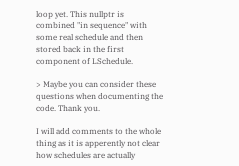loop yet. This nullptr is combined "in sequence" with some real schedule and then stored back in the first component of LSchedule.

> Maybe you can consider these questions when documenting the code. Thank you.

I will add comments to the whole thing as it is apperently not clear how schedules are actually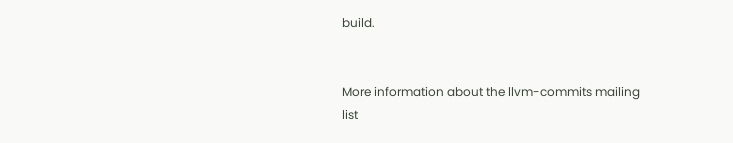build.


More information about the llvm-commits mailing list